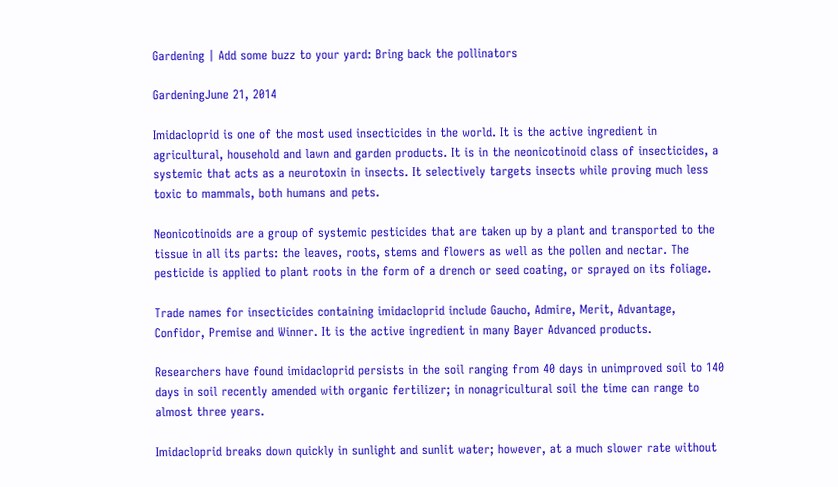Gardening | Add some buzz to your yard: Bring back the pollinators

GardeningJune 21, 2014

Imidacloprid is one of the most used insecticides in the world. It is the active ingredient in agricultural, household and lawn and garden products. It is in the neonicotinoid class of insecticides, a systemic that acts as a neurotoxin in insects. It selectively targets insects while proving much less toxic to mammals, both humans and pets.

Neonicotinoids are a group of systemic pesticides that are taken up by a plant and transported to the tissue in all its parts: the leaves, roots, stems and flowers as well as the pollen and nectar. The pesticide is applied to plant roots in the form of a drench or seed coating, or sprayed on its foliage.

Trade names for insecticides containing imidacloprid include Gaucho, Admire, Merit, Advantage, Confidor, Premise and Winner. It is the active ingredient in many Bayer Advanced products.

Researchers have found imidacloprid persists in the soil ranging from 40 days in unimproved soil to 140 days in soil recently amended with organic fertilizer; in nonagricultural soil the time can range to almost three years.

Imidacloprid breaks down quickly in sunlight and sunlit water; however, at a much slower rate without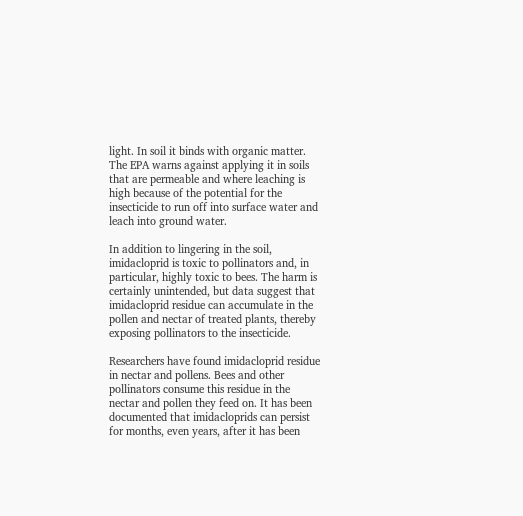light. In soil it binds with organic matter. The EPA warns against applying it in soils that are permeable and where leaching is high because of the potential for the insecticide to run off into surface water and leach into ground water.

In addition to lingering in the soil, imidacloprid is toxic to pollinators and, in particular, highly toxic to bees. The harm is certainly unintended, but data suggest that imidacloprid residue can accumulate in the pollen and nectar of treated plants, thereby exposing pollinators to the insecticide.

Researchers have found imidacloprid residue in nectar and pollens. Bees and other pollinators consume this residue in the nectar and pollen they feed on. It has been documented that imidacloprids can persist for months, even years, after it has been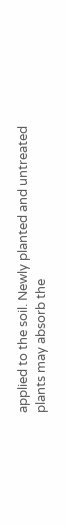applied to the soil. Newly planted and untreated plants may absorb the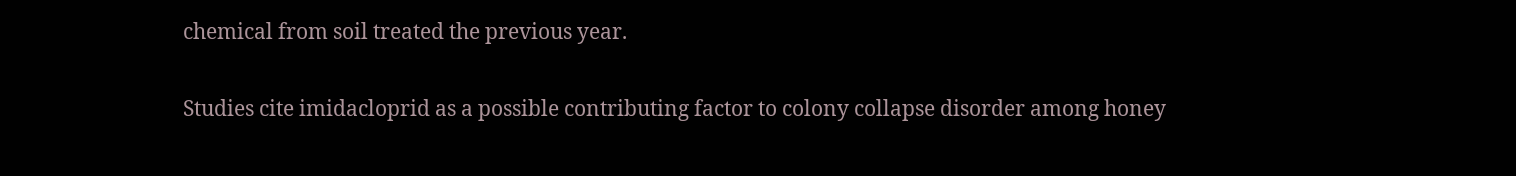chemical from soil treated the previous year.

Studies cite imidacloprid as a possible contributing factor to colony collapse disorder among honey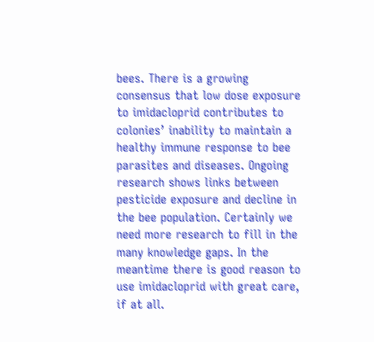bees. There is a growing consensus that low dose exposure to imidacloprid contributes to colonies’ inability to maintain a healthy immune response to bee parasites and diseases. Ongoing research shows links between pesticide exposure and decline in the bee population. Certainly we need more research to fill in the many knowledge gaps. In the meantime there is good reason to use imidacloprid with great care, if at all.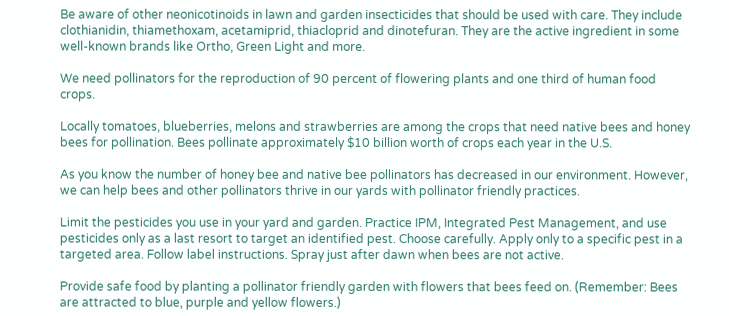Be aware of other neonicotinoids in lawn and garden insecticides that should be used with care. They include clothianidin, thiamethoxam, acetamiprid, thiacloprid and dinotefuran. They are the active ingredient in some well-known brands like Ortho, Green Light and more.

We need pollinators for the reproduction of 90 percent of flowering plants and one third of human food crops.

Locally tomatoes, blueberries, melons and strawberries are among the crops that need native bees and honey bees for pollination. Bees pollinate approximately $10 billion worth of crops each year in the U.S.

As you know the number of honey bee and native bee pollinators has decreased in our environment. However, we can help bees and other pollinators thrive in our yards with pollinator friendly practices.

Limit the pesticides you use in your yard and garden. Practice IPM, Integrated Pest Management, and use pesticides only as a last resort to target an identified pest. Choose carefully. Apply only to a specific pest in a targeted area. Follow label instructions. Spray just after dawn when bees are not active.

Provide safe food by planting a pollinator friendly garden with flowers that bees feed on. (Remember: Bees are attracted to blue, purple and yellow flowers.)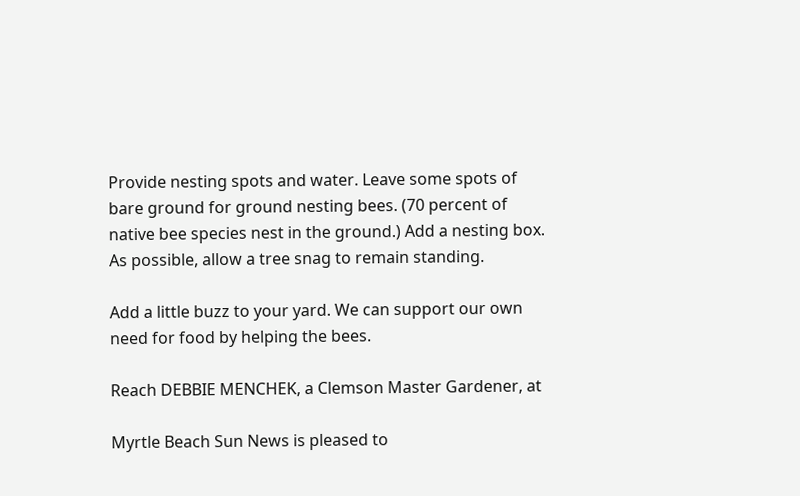Provide nesting spots and water. Leave some spots of bare ground for ground nesting bees. (70 percent of native bee species nest in the ground.) Add a nesting box. As possible, allow a tree snag to remain standing.

Add a little buzz to your yard. We can support our own need for food by helping the bees.

Reach DEBBIE MENCHEK, a Clemson Master Gardener, at

Myrtle Beach Sun News is pleased to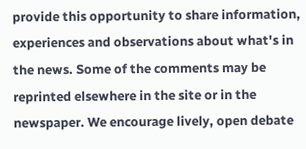provide this opportunity to share information, experiences and observations about what's in the news. Some of the comments may be reprinted elsewhere in the site or in the newspaper. We encourage lively, open debate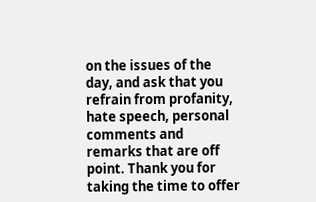on the issues of the day, and ask that you refrain from profanity, hate speech, personal comments and remarks that are off point. Thank you for taking the time to offer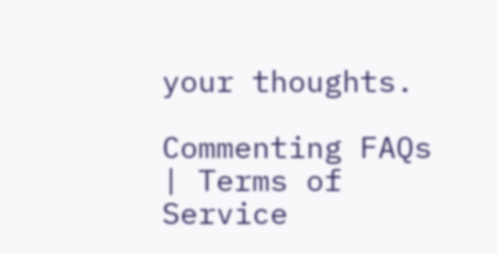your thoughts.

Commenting FAQs | Terms of Service